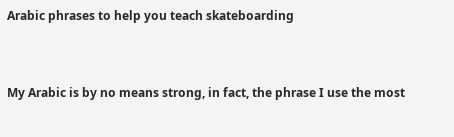Arabic phrases to help you teach skateboarding


My Arabic is by no means strong, in fact, the phrase I use the most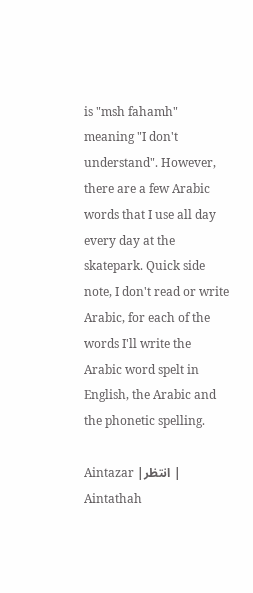is "msh fahamh" meaning "I don't understand". However, there are a few Arabic words that I use all day every day at the skatepark. Quick side note, I don't read or write Arabic, for each of the words I'll write the Arabic word spelt in English, the Arabic and the phonetic spelling.

Aintazar |انتظر | Aintathah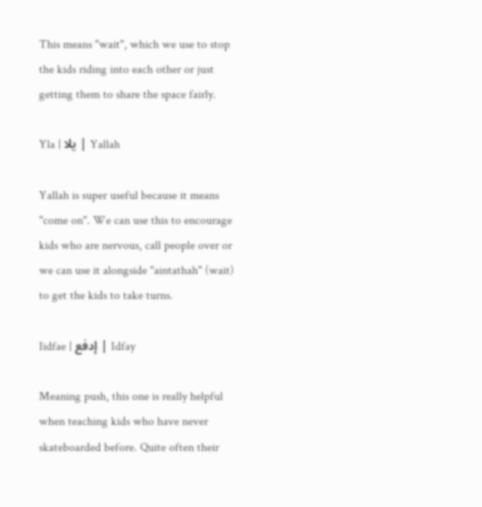This means "wait", which we use to stop the kids riding into each other or just getting them to share the space fairly.

Yla | يلا | Yallah

Yallah is super useful because it means "come on". We can use this to encourage kids who are nervous, call people over or we can use it alongside "aintathah" (wait) to get the kids to take turns.

Iidfae | إدفع | Idfay

Meaning push, this one is really helpful when teaching kids who have never skateboarded before. Quite often their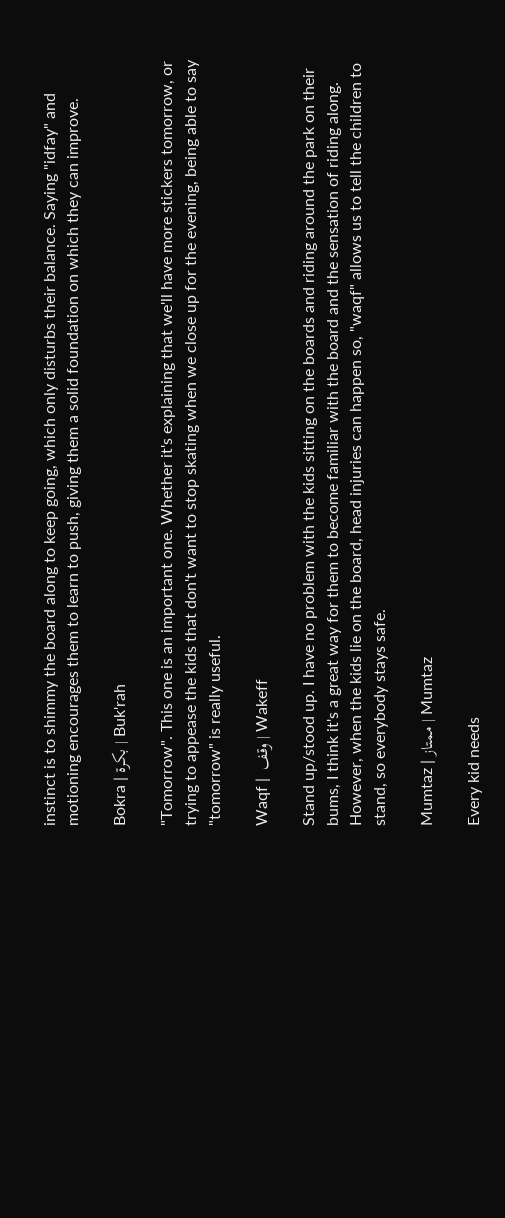instinct is to shimmy the board along to keep going, which only disturbs their balance. Saying "idfay" and motioning encourages them to learn to push, giving them a solid foundation on which they can improve.

Bokra | بكرة | Buk'rah

"Tomorrow". This one is an important one. Whether it's explaining that we'll have more stickers tomorrow, or trying to appease the kids that don't want to stop skating when we close up for the evening, being able to say "tomorrow" is really useful.

Waqf |  وقف | Wakeff

Stand up/stood up. I have no problem with the kids sitting on the boards and riding around the park on their bums, I think it's a great way for them to become familiar with the board and the sensation of riding along. However, when the kids lie on the board, head injuries can happen so, "waqf" allows us to tell the children to stand, so everybody stays safe.

Mumtaz | ممتاز | Mumtaz

Every kid needs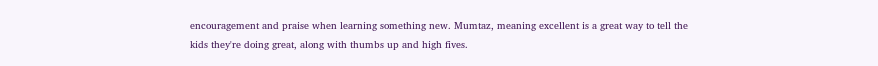encouragement and praise when learning something new. Mumtaz, meaning excellent is a great way to tell the kids they're doing great, along with thumbs up and high fives.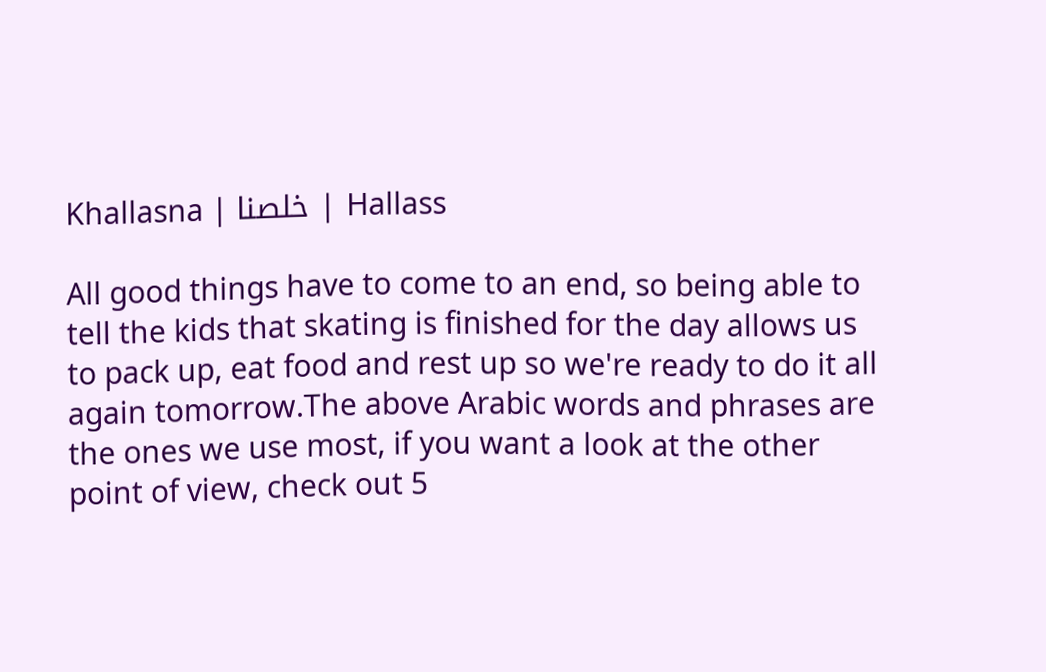Khallasna | خلصنا | Hallass

All good things have to come to an end, so being able to tell the kids that skating is finished for the day allows us to pack up, eat food and rest up so we're ready to do it all again tomorrow.The above Arabic words and phrases are the ones we use most, if you want a look at the other point of view, check out 5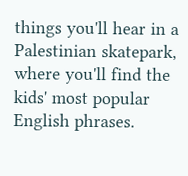things you'll hear in a Palestinian skatepark, where you'll find the kids' most popular English phrases.